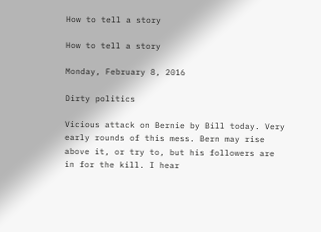How to tell a story

How to tell a story

Monday, February 8, 2016

Dirty politics

Vicious attack on Bernie by Bill today. Very early rounds of this mess. Bern may rise above it, or try to, but his followers are in for the kill. I hear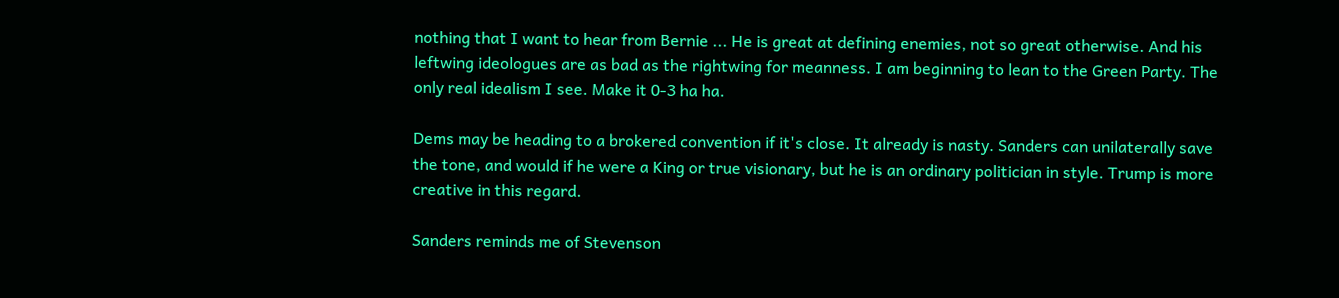nothing that I want to hear from Bernie ... He is great at defining enemies, not so great otherwise. And his leftwing ideologues are as bad as the rightwing for meanness. I am beginning to lean to the Green Party. The only real idealism I see. Make it 0-3 ha ha.

Dems may be heading to a brokered convention if it's close. It already is nasty. Sanders can unilaterally save the tone, and would if he were a King or true visionary, but he is an ordinary politician in style. Trump is more creative in this regard.

Sanders reminds me of Stevenson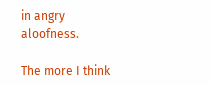in angry aloofness.

The more I think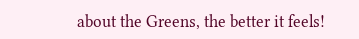about the Greens, the better it feels!